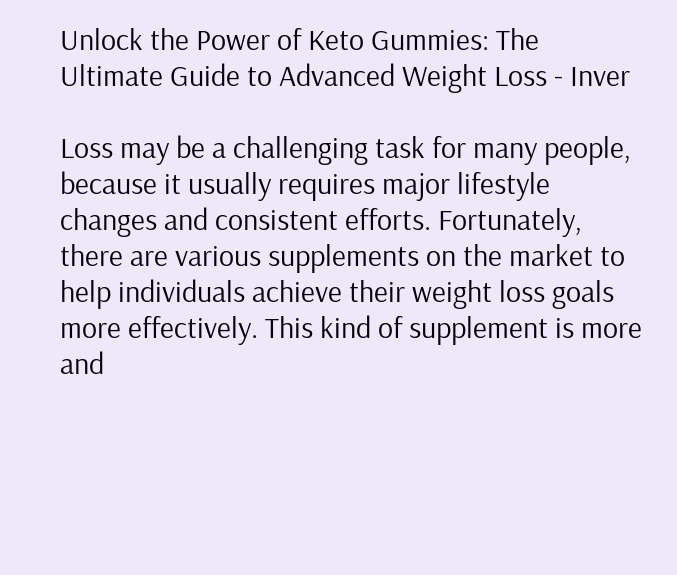Unlock the Power of Keto Gummies: The Ultimate Guide to Advanced Weight Loss - Inver

Loss may be a challenging task for many people, because it usually requires major lifestyle changes and consistent efforts. Fortunately, there are various supplements on the market to help individuals achieve their weight loss goals more effectively. This kind of supplement is more and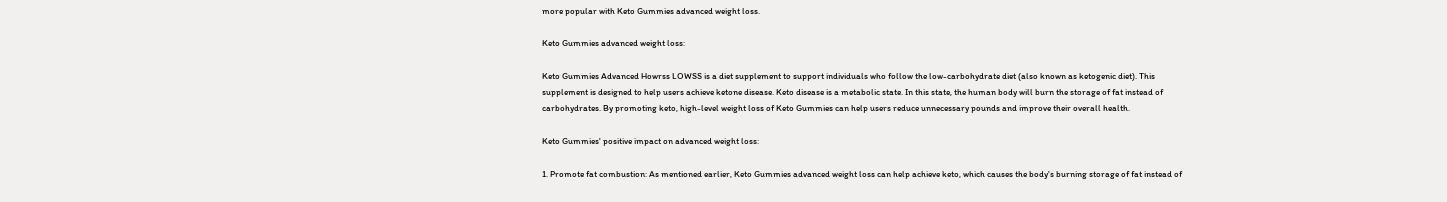more popular with Keto Gummies advanced weight loss.

Keto Gummies advanced weight loss:

Keto Gummies Advanced Howrss LOWSS is a diet supplement to support individuals who follow the low-carbohydrate diet (also known as ketogenic diet). This supplement is designed to help users achieve ketone disease. Keto disease is a metabolic state. In this state, the human body will burn the storage of fat instead of carbohydrates. By promoting keto, high-level weight loss of Keto Gummies can help users reduce unnecessary pounds and improve their overall health.

Keto Gummies' positive impact on advanced weight loss:

1. Promote fat combustion: As mentioned earlier, Keto Gummies advanced weight loss can help achieve keto, which causes the body's burning storage of fat instead of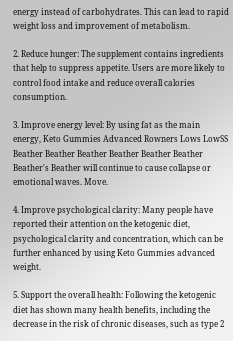energy instead of carbohydrates. This can lead to rapid weight loss and improvement of metabolism.

2. Reduce hunger: The supplement contains ingredients that help to suppress appetite. Users are more likely to control food intake and reduce overall calories consumption.

3. Improve energy level: By using fat as the main energy, Keto Gummies Advanced Rowners Lows LowSS Beather Beather Beather Beather Beather Beather Beather's Beather will continue to cause collapse or emotional waves. Move.

4. Improve psychological clarity: Many people have reported their attention on the ketogenic diet, psychological clarity and concentration, which can be further enhanced by using Keto Gummies advanced weight.

5. Support the overall health: Following the ketogenic diet has shown many health benefits, including the decrease in the risk of chronic diseases, such as type 2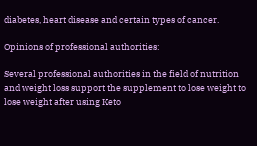diabetes, heart disease and certain types of cancer.

Opinions of professional authorities:

Several professional authorities in the field of nutrition and weight loss support the supplement to lose weight to lose weight after using Keto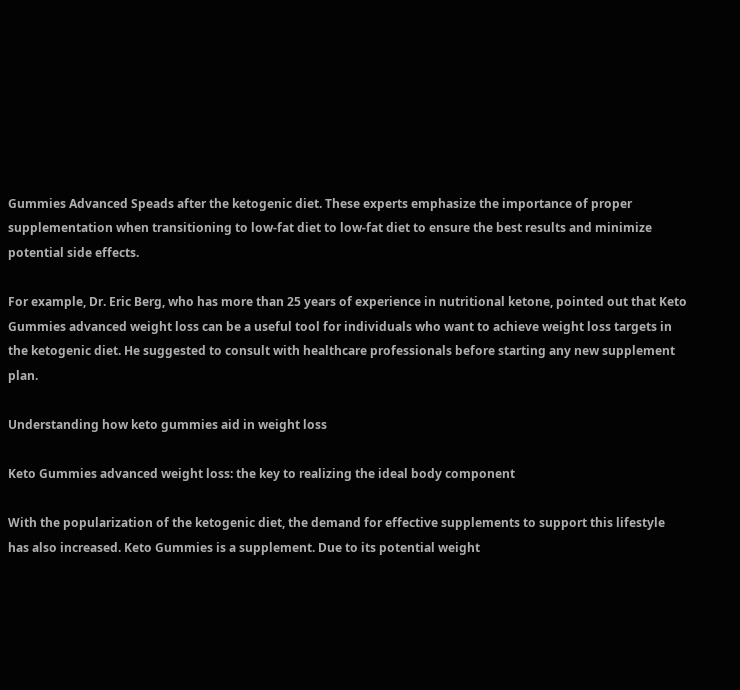Gummies Advanced Speads after the ketogenic diet. These experts emphasize the importance of proper supplementation when transitioning to low-fat diet to low-fat diet to ensure the best results and minimize potential side effects.

For example, Dr. Eric Berg, who has more than 25 years of experience in nutritional ketone, pointed out that Keto Gummies advanced weight loss can be a useful tool for individuals who want to achieve weight loss targets in the ketogenic diet. He suggested to consult with healthcare professionals before starting any new supplement plan.

Understanding how keto gummies aid in weight loss

Keto Gummies advanced weight loss: the key to realizing the ideal body component

With the popularization of the ketogenic diet, the demand for effective supplements to support this lifestyle has also increased. Keto Gummies is a supplement. Due to its potential weight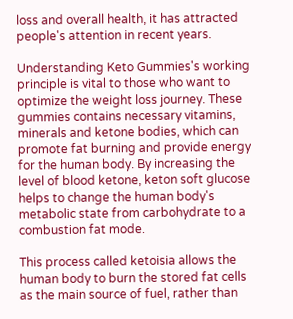loss and overall health, it has attracted people's attention in recent years.

Understanding Keto Gummies's working principle is vital to those who want to optimize the weight loss journey. These gummies contains necessary vitamins, minerals and ketone bodies, which can promote fat burning and provide energy for the human body. By increasing the level of blood ketone, keton soft glucose helps to change the human body's metabolic state from carbohydrate to a combustion fat mode.

This process called ketoisia allows the human body to burn the stored fat cells as the main source of fuel, rather than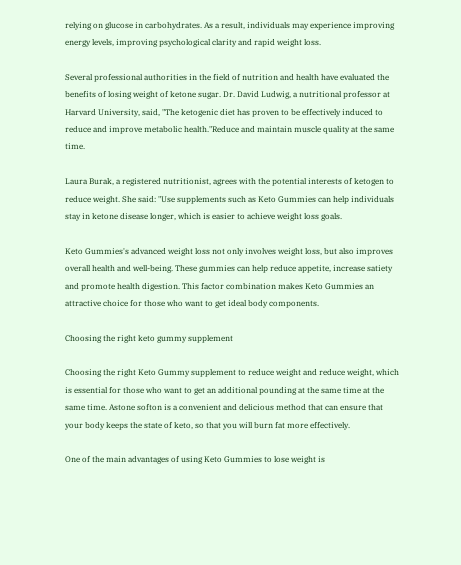relying on glucose in carbohydrates. As a result, individuals may experience improving energy levels, improving psychological clarity and rapid weight loss.

Several professional authorities in the field of nutrition and health have evaluated the benefits of losing weight of ketone sugar. Dr. David Ludwig, a nutritional professor at Harvard University, said, "The ketogenic diet has proven to be effectively induced to reduce and improve metabolic health."Reduce and maintain muscle quality at the same time.

Laura Burak, a registered nutritionist, agrees with the potential interests of ketogen to reduce weight. She said: "Use supplements such as Keto Gummies can help individuals stay in ketone disease longer, which is easier to achieve weight loss goals.

Keto Gummies's advanced weight loss not only involves weight loss, but also improves overall health and well-being. These gummies can help reduce appetite, increase satiety and promote health digestion. This factor combination makes Keto Gummies an attractive choice for those who want to get ideal body components.

Choosing the right keto gummy supplement

Choosing the right Keto Gummy supplement to reduce weight and reduce weight, which is essential for those who want to get an additional pounding at the same time at the same time. Astone softon is a convenient and delicious method that can ensure that your body keeps the state of keto, so that you will burn fat more effectively.

One of the main advantages of using Keto Gummies to lose weight is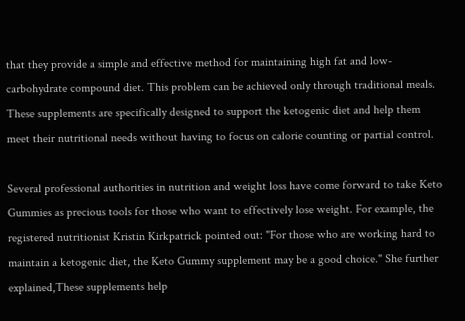that they provide a simple and effective method for maintaining high fat and low-carbohydrate compound diet. This problem can be achieved only through traditional meals. These supplements are specifically designed to support the ketogenic diet and help them meet their nutritional needs without having to focus on calorie counting or partial control.

Several professional authorities in nutrition and weight loss have come forward to take Keto Gummies as precious tools for those who want to effectively lose weight. For example, the registered nutritionist Kristin Kirkpatrick pointed out: "For those who are working hard to maintain a ketogenic diet, the Keto Gummy supplement may be a good choice." She further explained,These supplements help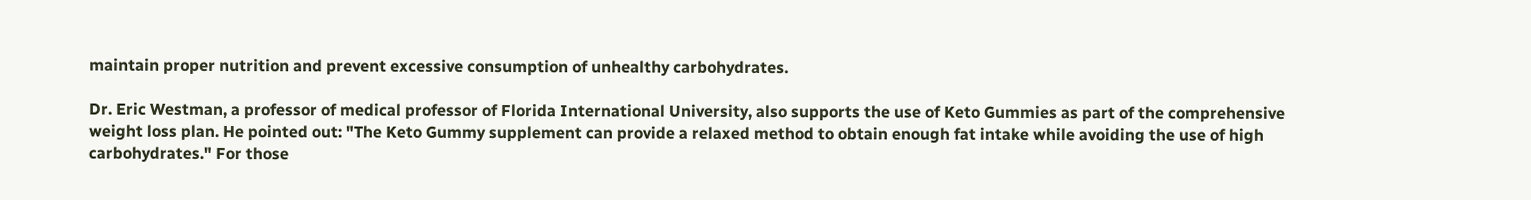maintain proper nutrition and prevent excessive consumption of unhealthy carbohydrates.

Dr. Eric Westman, a professor of medical professor of Florida International University, also supports the use of Keto Gummies as part of the comprehensive weight loss plan. He pointed out: "The Keto Gummy supplement can provide a relaxed method to obtain enough fat intake while avoiding the use of high carbohydrates." For those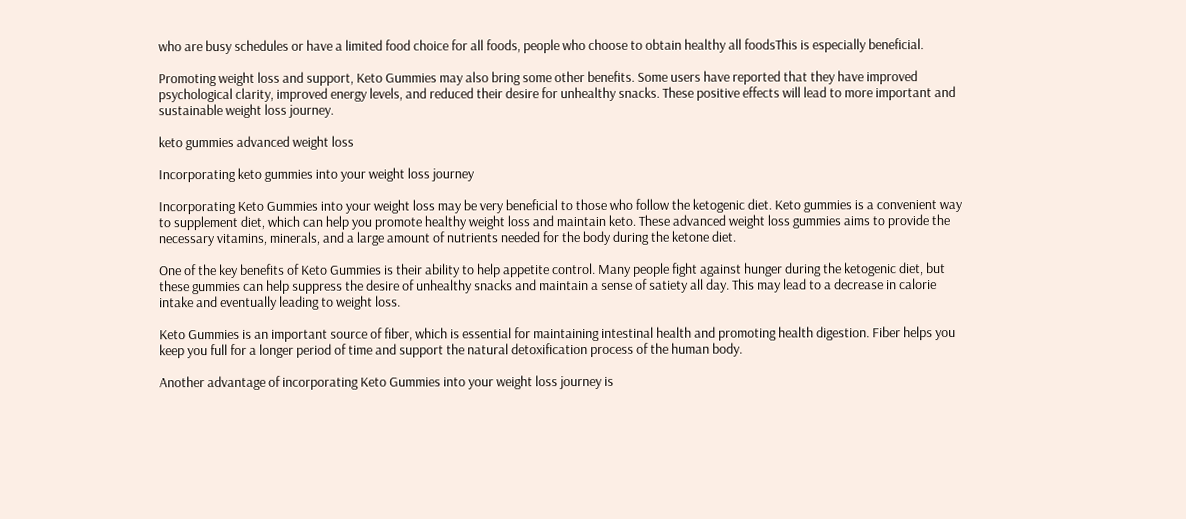who are busy schedules or have a limited food choice for all foods, people who choose to obtain healthy all foodsThis is especially beneficial.

Promoting weight loss and support, Keto Gummies may also bring some other benefits. Some users have reported that they have improved psychological clarity, improved energy levels, and reduced their desire for unhealthy snacks. These positive effects will lead to more important and sustainable weight loss journey.

keto gummies advanced weight loss

Incorporating keto gummies into your weight loss journey

Incorporating Keto Gummies into your weight loss may be very beneficial to those who follow the ketogenic diet. Keto gummies is a convenient way to supplement diet, which can help you promote healthy weight loss and maintain keto. These advanced weight loss gummies aims to provide the necessary vitamins, minerals, and a large amount of nutrients needed for the body during the ketone diet.

One of the key benefits of Keto Gummies is their ability to help appetite control. Many people fight against hunger during the ketogenic diet, but these gummies can help suppress the desire of unhealthy snacks and maintain a sense of satiety all day. This may lead to a decrease in calorie intake and eventually leading to weight loss.

Keto Gummies is an important source of fiber, which is essential for maintaining intestinal health and promoting health digestion. Fiber helps you keep you full for a longer period of time and support the natural detoxification process of the human body.

Another advantage of incorporating Keto Gummies into your weight loss journey is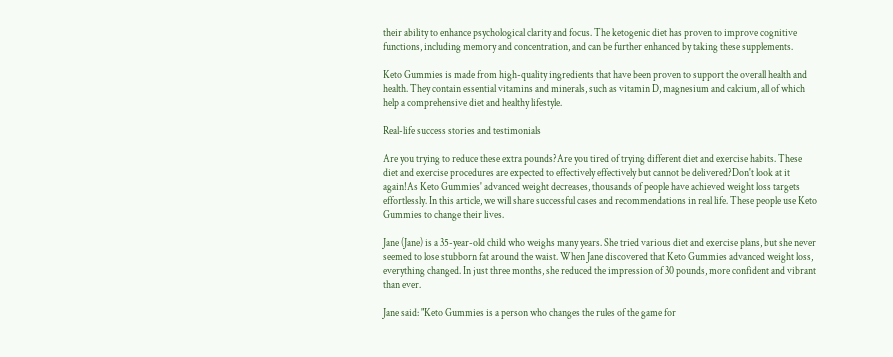their ability to enhance psychological clarity and focus. The ketogenic diet has proven to improve cognitive functions, including memory and concentration, and can be further enhanced by taking these supplements.

Keto Gummies is made from high-quality ingredients that have been proven to support the overall health and health. They contain essential vitamins and minerals, such as vitamin D, magnesium and calcium, all of which help a comprehensive diet and healthy lifestyle.

Real-life success stories and testimonials

Are you trying to reduce these extra pounds?Are you tired of trying different diet and exercise habits. These diet and exercise procedures are expected to effectively effectively but cannot be delivered?Don't look at it again!As Keto Gummies' advanced weight decreases, thousands of people have achieved weight loss targets effortlessly. In this article, we will share successful cases and recommendations in real life. These people use Keto Gummies to change their lives.

Jane (Jane) is a 35-year-old child who weighs many years. She tried various diet and exercise plans, but she never seemed to lose stubborn fat around the waist. When Jane discovered that Keto Gummies advanced weight loss, everything changed. In just three months, she reduced the impression of 30 pounds, more confident and vibrant than ever.

Jane said: "Keto Gummies is a person who changes the rules of the game for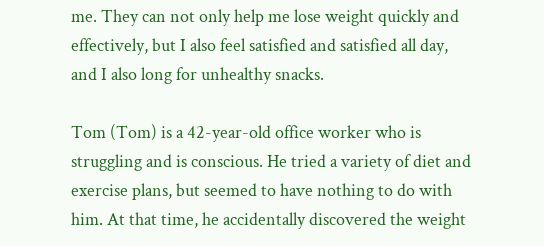me. They can not only help me lose weight quickly and effectively, but I also feel satisfied and satisfied all day, and I also long for unhealthy snacks.

Tom (Tom) is a 42-year-old office worker who is struggling and is conscious. He tried a variety of diet and exercise plans, but seemed to have nothing to do with him. At that time, he accidentally discovered the weight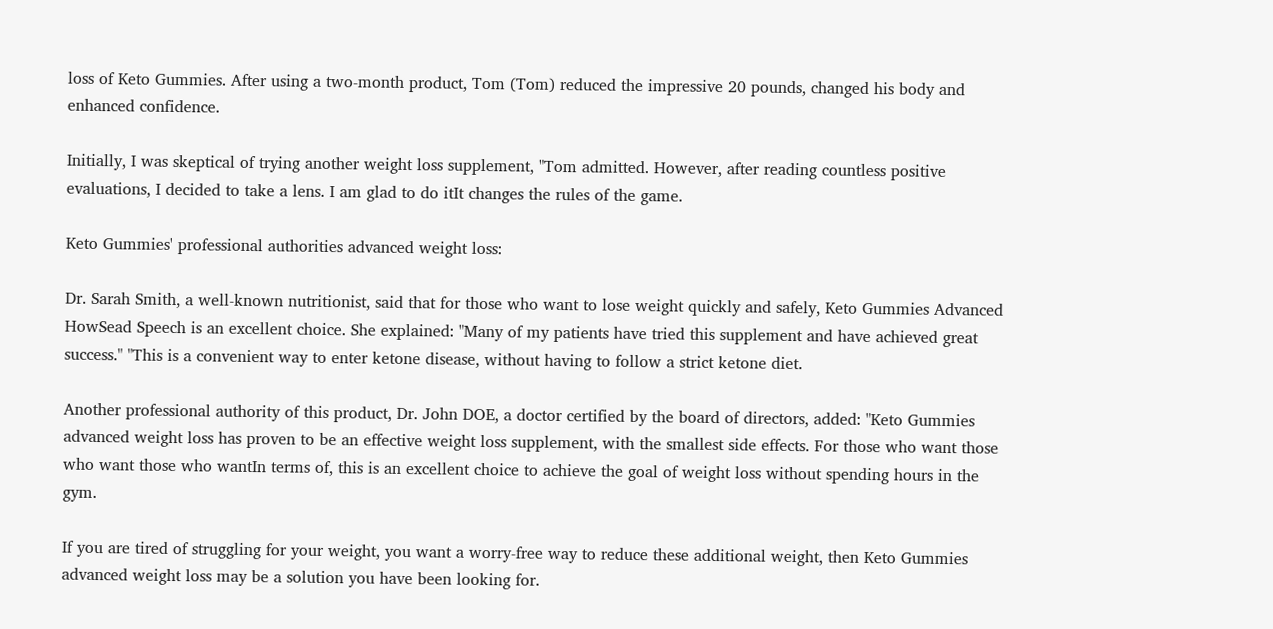loss of Keto Gummies. After using a two-month product, Tom (Tom) reduced the impressive 20 pounds, changed his body and enhanced confidence.

Initially, I was skeptical of trying another weight loss supplement, "Tom admitted. However, after reading countless positive evaluations, I decided to take a lens. I am glad to do itIt changes the rules of the game.

Keto Gummies' professional authorities advanced weight loss:

Dr. Sarah Smith, a well-known nutritionist, said that for those who want to lose weight quickly and safely, Keto Gummies Advanced HowSead Speech is an excellent choice. She explained: "Many of my patients have tried this supplement and have achieved great success." "This is a convenient way to enter ketone disease, without having to follow a strict ketone diet.

Another professional authority of this product, Dr. John DOE, a doctor certified by the board of directors, added: "Keto Gummies advanced weight loss has proven to be an effective weight loss supplement, with the smallest side effects. For those who want those who want those who wantIn terms of, this is an excellent choice to achieve the goal of weight loss without spending hours in the gym.

If you are tired of struggling for your weight, you want a worry-free way to reduce these additional weight, then Keto Gummies advanced weight loss may be a solution you have been looking for.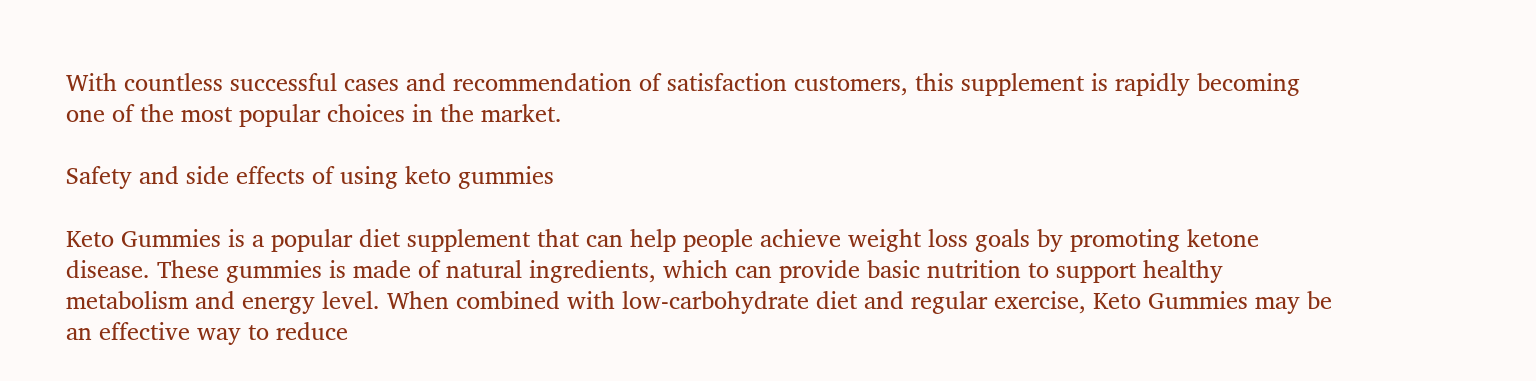With countless successful cases and recommendation of satisfaction customers, this supplement is rapidly becoming one of the most popular choices in the market.

Safety and side effects of using keto gummies

Keto Gummies is a popular diet supplement that can help people achieve weight loss goals by promoting ketone disease. These gummies is made of natural ingredients, which can provide basic nutrition to support healthy metabolism and energy level. When combined with low-carbohydrate diet and regular exercise, Keto Gummies may be an effective way to reduce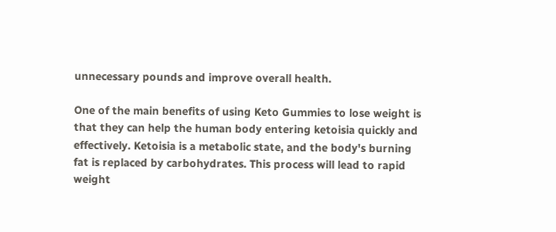unnecessary pounds and improve overall health.

One of the main benefits of using Keto Gummies to lose weight is that they can help the human body entering ketoisia quickly and effectively. Ketoisia is a metabolic state, and the body's burning fat is replaced by carbohydrates. This process will lead to rapid weight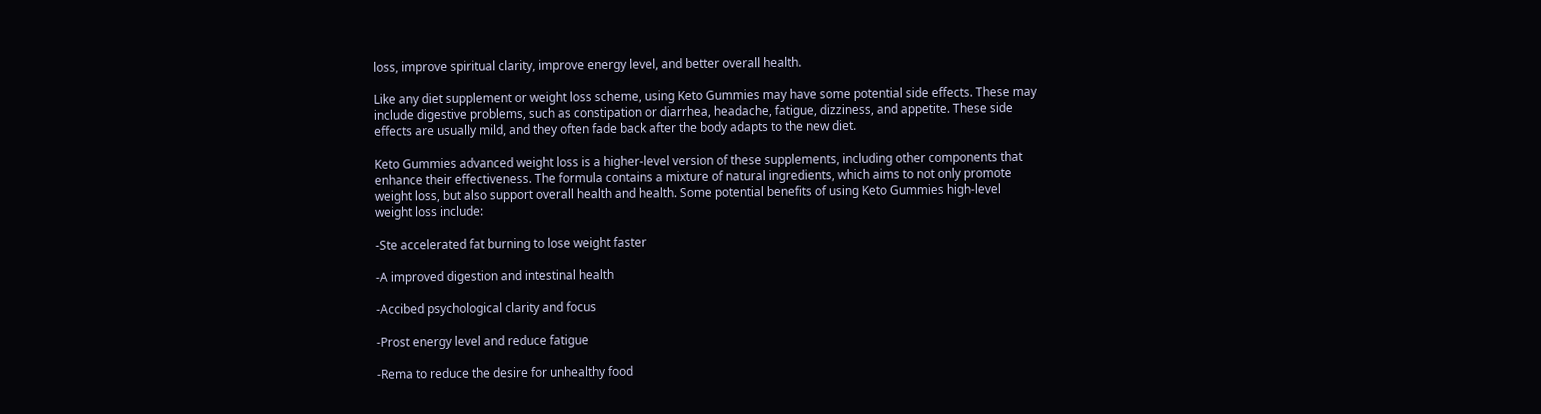loss, improve spiritual clarity, improve energy level, and better overall health.

Like any diet supplement or weight loss scheme, using Keto Gummies may have some potential side effects. These may include digestive problems, such as constipation or diarrhea, headache, fatigue, dizziness, and appetite. These side effects are usually mild, and they often fade back after the body adapts to the new diet.

Keto Gummies advanced weight loss is a higher-level version of these supplements, including other components that enhance their effectiveness. The formula contains a mixture of natural ingredients, which aims to not only promote weight loss, but also support overall health and health. Some potential benefits of using Keto Gummies high-level weight loss include:

-Ste accelerated fat burning to lose weight faster

-A improved digestion and intestinal health

-Accibed psychological clarity and focus

-Prost energy level and reduce fatigue

-Rema to reduce the desire for unhealthy food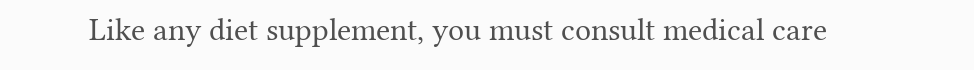Like any diet supplement, you must consult medical care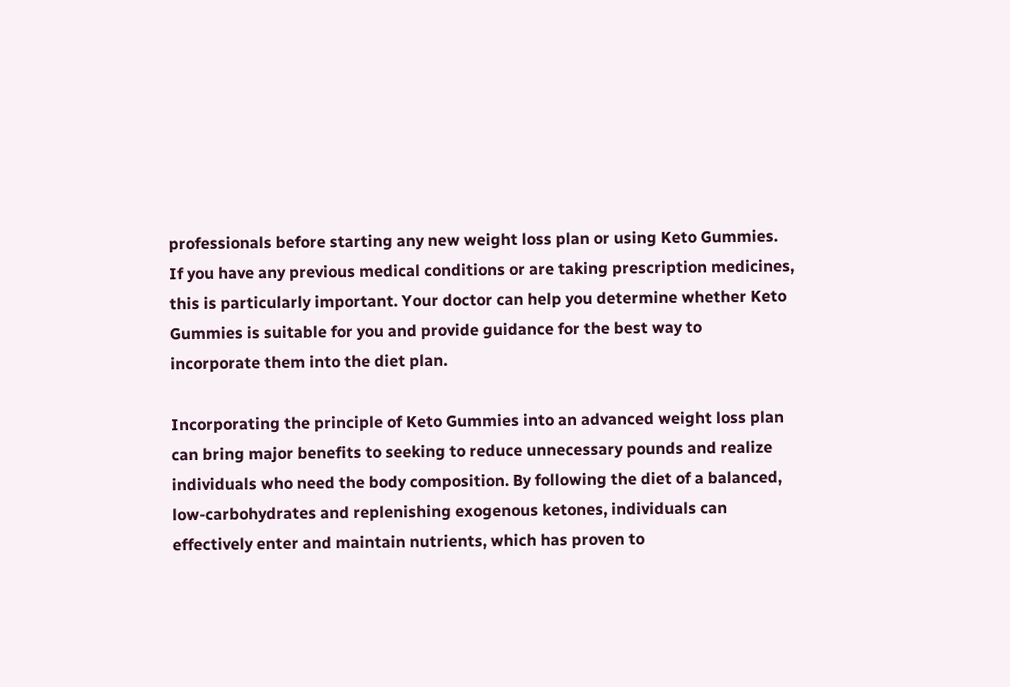professionals before starting any new weight loss plan or using Keto Gummies. If you have any previous medical conditions or are taking prescription medicines, this is particularly important. Your doctor can help you determine whether Keto Gummies is suitable for you and provide guidance for the best way to incorporate them into the diet plan.

Incorporating the principle of Keto Gummies into an advanced weight loss plan can bring major benefits to seeking to reduce unnecessary pounds and realize individuals who need the body composition. By following the diet of a balanced, low-carbohydrates and replenishing exogenous ketones, individuals can effectively enter and maintain nutrients, which has proven to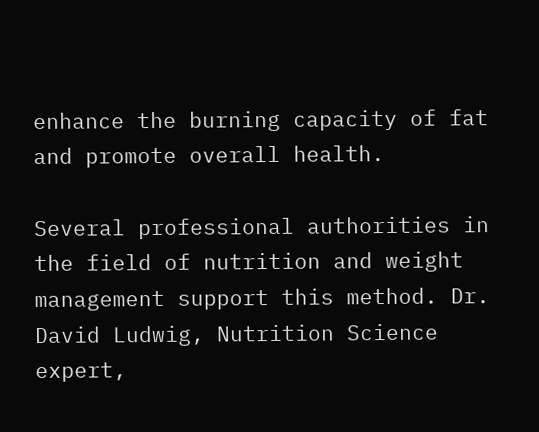enhance the burning capacity of fat and promote overall health.

Several professional authorities in the field of nutrition and weight management support this method. Dr. David Ludwig, Nutrition Science expert,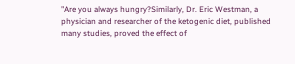"Are you always hungry?Similarly, Dr. Eric Westman, a physician and researcher of the ketogenic diet, published many studies, proved the effect of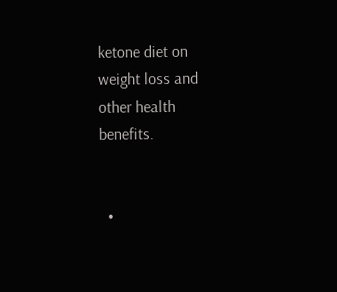ketone diet on weight loss and other health benefits.


  •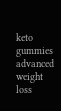keto gummies advanced weight loss